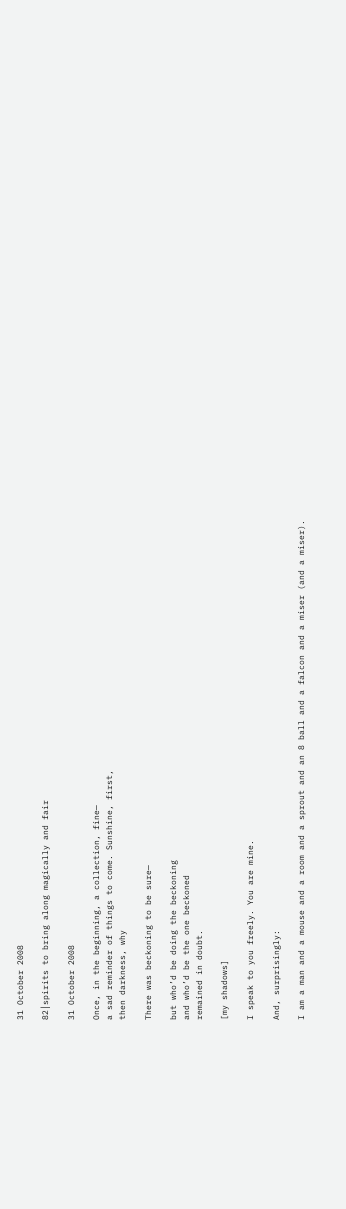31 October 2008

82│spirits to bring along magically and fair

31 October 2008

Once, in the beginning, a collection, fine—
a sad reminder of things to come. Sunshine, first,
then darkness, why

There was beckoning to be sure—

but who’d be doing the beckoning
and who’d be the one beckoned
remained in doubt.

[my shadows]

I speak to you freely. You are mine.

And, surprisingly:

I am a man and a mouse and a room and a sprout and an 8 ball and a falcon and a miser (and a miser).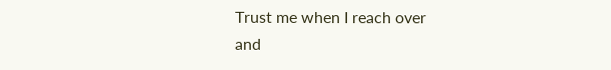Trust me when I reach over
and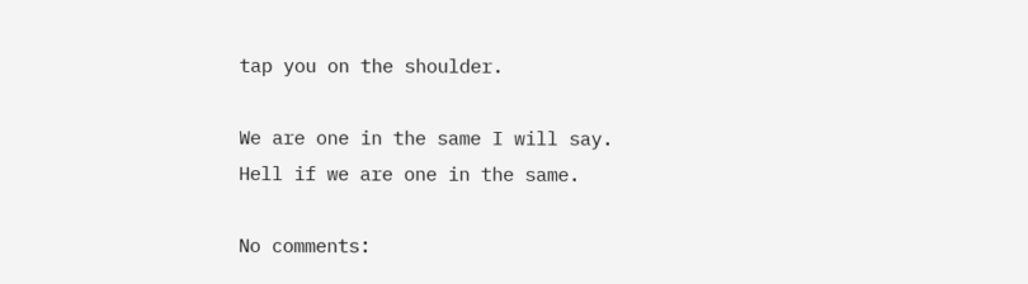tap you on the shoulder.

We are one in the same I will say.
Hell if we are one in the same.

No comments: